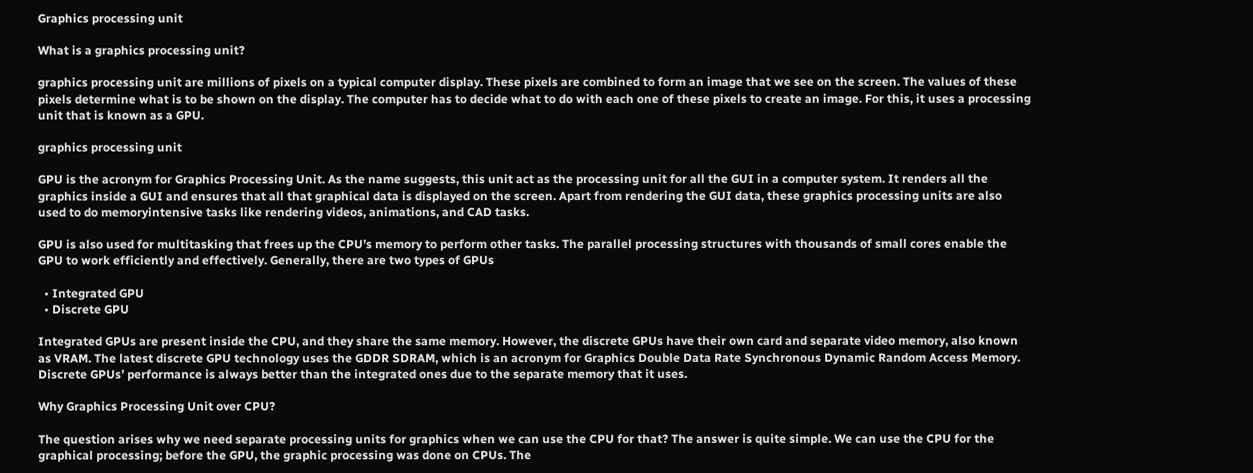Graphics processing unit

What is a graphics processing unit?

graphics processing unit are millions of pixels on a typical computer display. These pixels are combined to form an image that we see on the screen. The values of these pixels determine what is to be shown on the display. The computer has to decide what to do with each one of these pixels to create an image. For this, it uses a processing unit that is known as a GPU.

graphics processing unit

GPU is the acronym for Graphics Processing Unit. As the name suggests, this unit act as the processing unit for all the GUI in a computer system. It renders all the graphics inside a GUI and ensures that all that graphical data is displayed on the screen. Apart from rendering the GUI data, these graphics processing units are also used to do memoryintensive tasks like rendering videos, animations, and CAD tasks.

GPU is also used for multitasking that frees up the CPU’s memory to perform other tasks. The parallel processing structures with thousands of small cores enable the GPU to work efficiently and effectively. Generally, there are two types of GPUs

  • Integrated GPU
  • Discrete GPU

Integrated GPUs are present inside the CPU, and they share the same memory. However, the discrete GPUs have their own card and separate video memory, also known as VRAM. The latest discrete GPU technology uses the GDDR SDRAM, which is an acronym for Graphics Double Data Rate Synchronous Dynamic Random Access Memory. Discrete GPUs’ performance is always better than the integrated ones due to the separate memory that it uses.

Why Graphics Processing Unit over CPU?

The question arises why we need separate processing units for graphics when we can use the CPU for that? The answer is quite simple. We can use the CPU for the graphical processing; before the GPU, the graphic processing was done on CPUs. The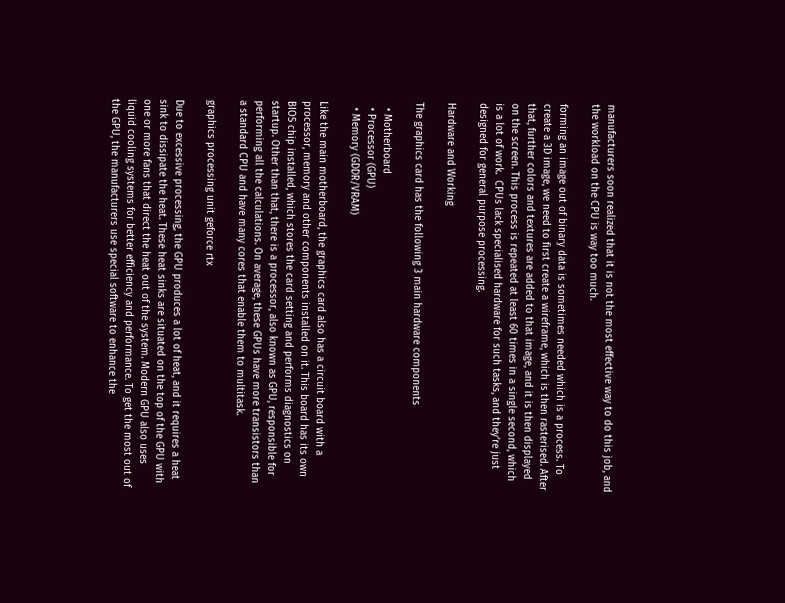manufacturers soon realized that it is not the most effective way to do this job, and the workload on the CPU is way too much.

forming an image out of binary data is sometimes needed which is a process. To create a 3D image, we need to first create a wireframe, which is then rasterised. After that, further colors and textures are added to that image, and it is then displayed on the screen. This process is repeated at least 60 times in a single second, which is a lot of work.  CPUs lack specialised hardware for such tasks, and they’re just designed for general purpose processing.

Hardware and Working

The graphics card has the following 3 main hardware components

  • Motherboard
  • Processor (GPU)
  • Memory (GDDR/VRAM)

Like the main motherboard, the graphics card also has a circuit board with a processor, memory and other components installed on it. This board has its own BIOS chip installed, which stores the card setting and performs diagnostics on startup. Other than that, there is a processor, also known as GPU, responsible for performing all the calculations. On average, these GPUs have more transistors than a standard CPU and have many cores that enable them to multitask.

graphics processing unit geforce rtx

Due to excessive processing, the GPU produces a lot of heat, and it requires a heat sink to dissipate the heat. These heat sinks are situated on the top of the GPU with one or more fans that direct the heat out of the system. Modern GPU also uses liquid cooling systems for better efficiency and performance. To get the most out of the GPU, the manufacturers use special software to enhance the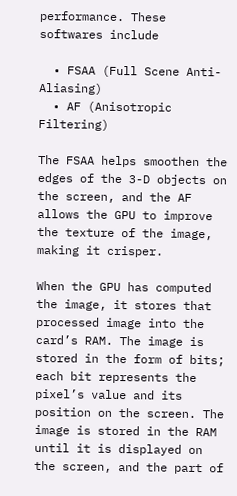performance. These softwares include

  • FSAA (Full Scene Anti-Aliasing)
  • AF (Anisotropic Filtering)

The FSAA helps smoothen the edges of the 3-D objects on the screen, and the AF allows the GPU to improve the texture of the image, making it crisper.

When the GPU has computed the image, it stores that processed image into the card’s RAM. The image is stored in the form of bits; each bit represents the pixel’s value and its position on the screen. The image is stored in the RAM until it is displayed on the screen, and the part of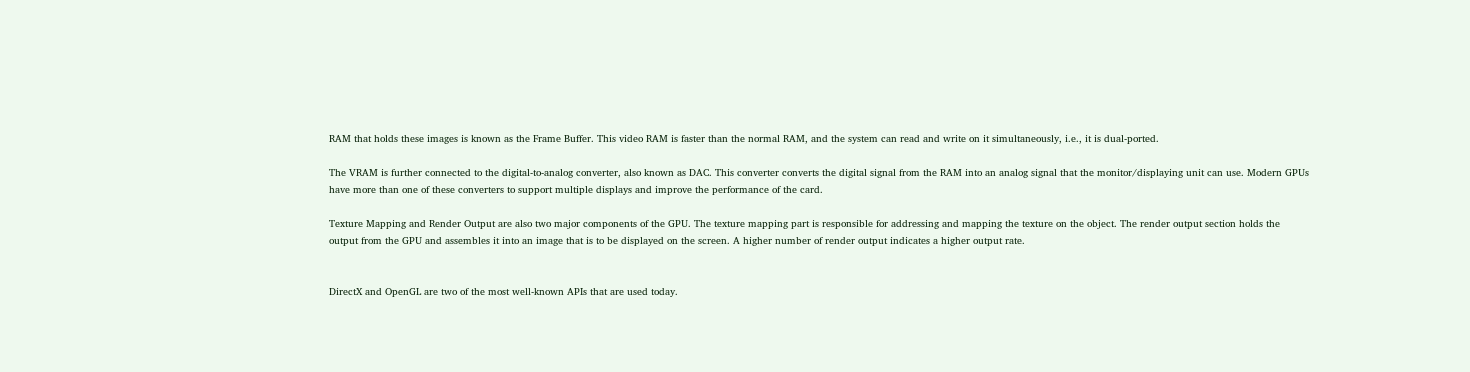RAM that holds these images is known as the Frame Buffer. This video RAM is faster than the normal RAM, and the system can read and write on it simultaneously, i.e., it is dual-ported.

The VRAM is further connected to the digital-to-analog converter, also known as DAC. This converter converts the digital signal from the RAM into an analog signal that the monitor/displaying unit can use. Modern GPUs have more than one of these converters to support multiple displays and improve the performance of the card.

Texture Mapping and Render Output are also two major components of the GPU. The texture mapping part is responsible for addressing and mapping the texture on the object. The render output section holds the output from the GPU and assembles it into an image that is to be displayed on the screen. A higher number of render output indicates a higher output rate.


DirectX and OpenGL are two of the most well-known APIs that are used today.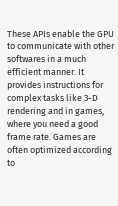These APIs enable the GPU to communicate with other softwares in a much efficient manner. It provides instructions for complex tasks like 3-D rendering and in games, where you need a good frame rate. Games are often optimized according to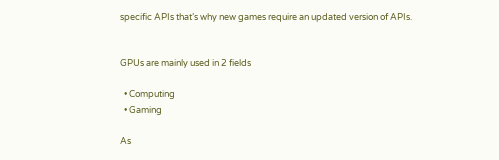specific APIs that’s why new games require an updated version of APIs.


GPUs are mainly used in 2 fields

  • Computing
  • Gaming

As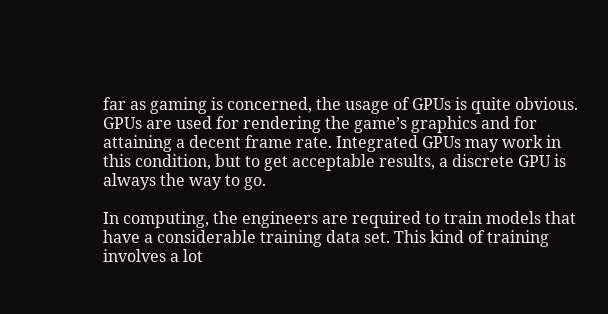far as gaming is concerned, the usage of GPUs is quite obvious. GPUs are used for rendering the game’s graphics and for attaining a decent frame rate. Integrated GPUs may work in this condition, but to get acceptable results, a discrete GPU is always the way to go.

In computing, the engineers are required to train models that have a considerable training data set. This kind of training involves a lot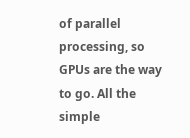of parallel processing, so GPUs are the way to go. All the simple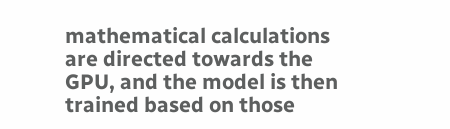mathematical calculations are directed towards the GPU, and the model is then trained based on those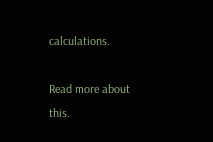calculations.

Read more about this.